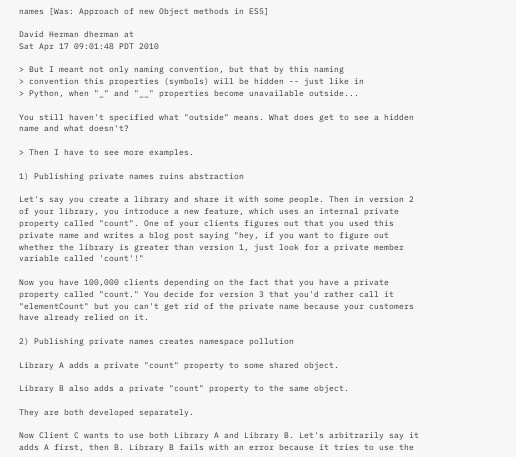names [Was: Approach of new Object methods in ES5]

David Herman dherman at
Sat Apr 17 09:01:48 PDT 2010

> But I meant not only naming convention, but that by this naming
> convention this properties (symbols) will be hidden -- just like in
> Python, when "_" and "__" properties become unavailable outside...

You still haven't specified what "outside" means. What does get to see a hidden name and what doesn't?

> Then I have to see more examples.

1) Publishing private names ruins abstraction

Let's say you create a library and share it with some people. Then in version 2 of your library, you introduce a new feature, which uses an internal private property called "count". One of your clients figures out that you used this private name and writes a blog post saying "hey, if you want to figure out whether the library is greater than version 1, just look for a private member variable called 'count'!"

Now you have 100,000 clients depending on the fact that you have a private property called "count." You decide for version 3 that you'd rather call it "elementCount" but you can't get rid of the private name because your customers have already relied on it.

2) Publishing private names creates namespace pollution

Library A adds a private "count" property to some shared object.

Library B also adds a private "count" property to the same object.

They are both developed separately.

Now Client C wants to use both Library A and Library B. Let's arbitrarily say it adds A first, then B. Library B fails with an error because it tries to use the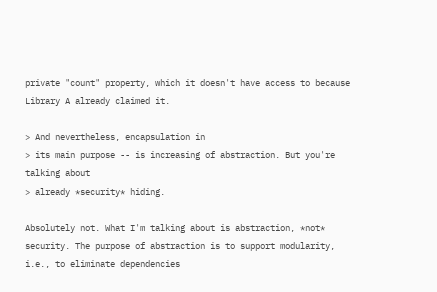private "count" property, which it doesn't have access to because Library A already claimed it.

> And nevertheless, encapsulation in
> its main purpose -- is increasing of abstraction. But you're talking about
> already *security* hiding.

Absolutely not. What I'm talking about is abstraction, *not* security. The purpose of abstraction is to support modularity, i.e., to eliminate dependencies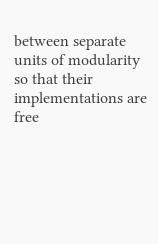between separate units of modularity so that their implementations are free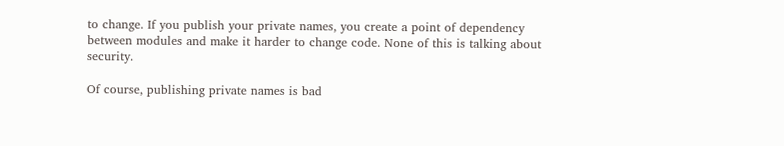to change. If you publish your private names, you create a point of dependency between modules and make it harder to change code. None of this is talking about security.

Of course, publishing private names is bad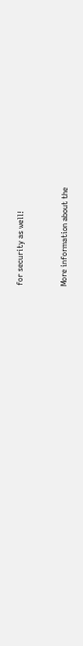for security as well!


More information about the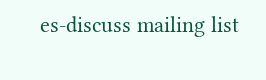es-discuss mailing list